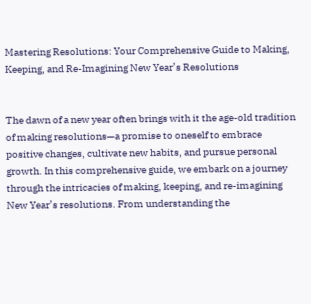Mastering Resolutions: Your Comprehensive Guide to Making, Keeping, and Re-Imagining New Year’s Resolutions


The dawn of a new year often brings with it the age-old tradition of making resolutions—a promise to oneself to embrace positive changes, cultivate new habits, and pursue personal growth. In this comprehensive guide, we embark on a journey through the intricacies of making, keeping, and re-imagining New Year’s resolutions. From understanding the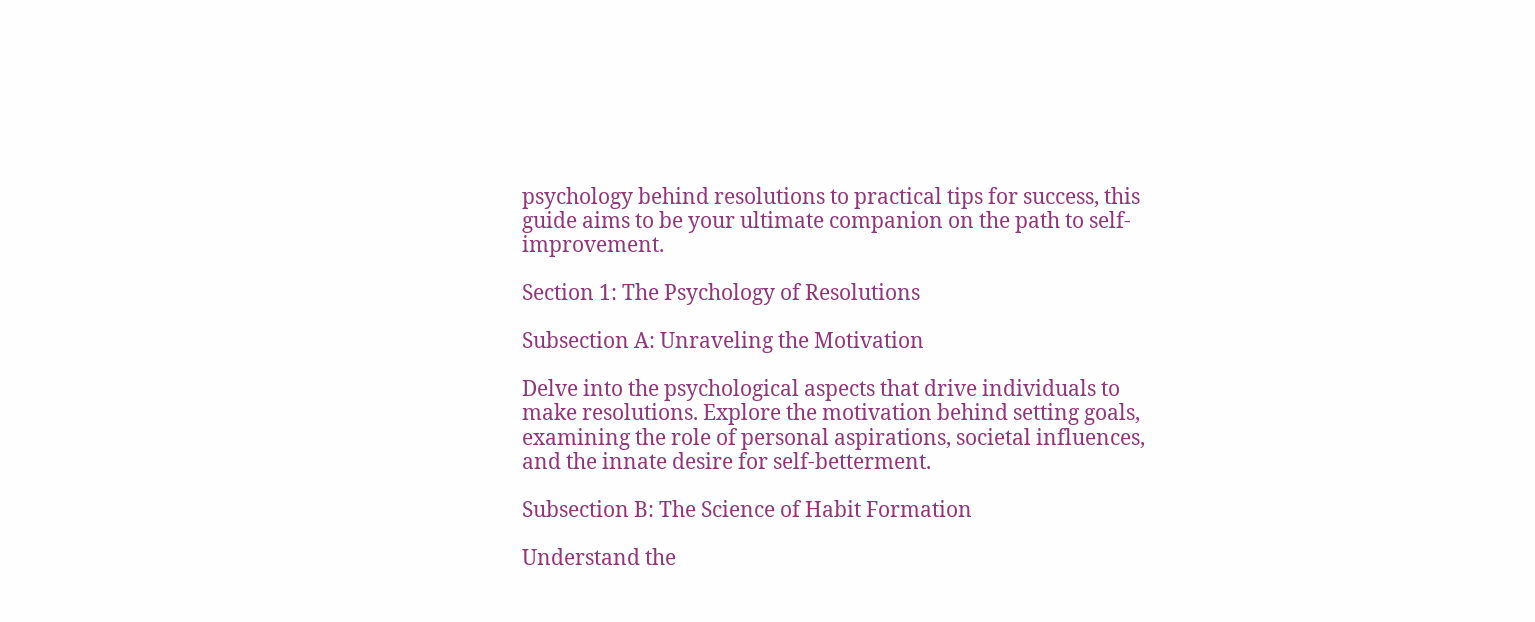psychology behind resolutions to practical tips for success, this guide aims to be your ultimate companion on the path to self-improvement.

Section 1: The Psychology of Resolutions

Subsection A: Unraveling the Motivation

Delve into the psychological aspects that drive individuals to make resolutions. Explore the motivation behind setting goals, examining the role of personal aspirations, societal influences, and the innate desire for self-betterment.

Subsection B: The Science of Habit Formation

Understand the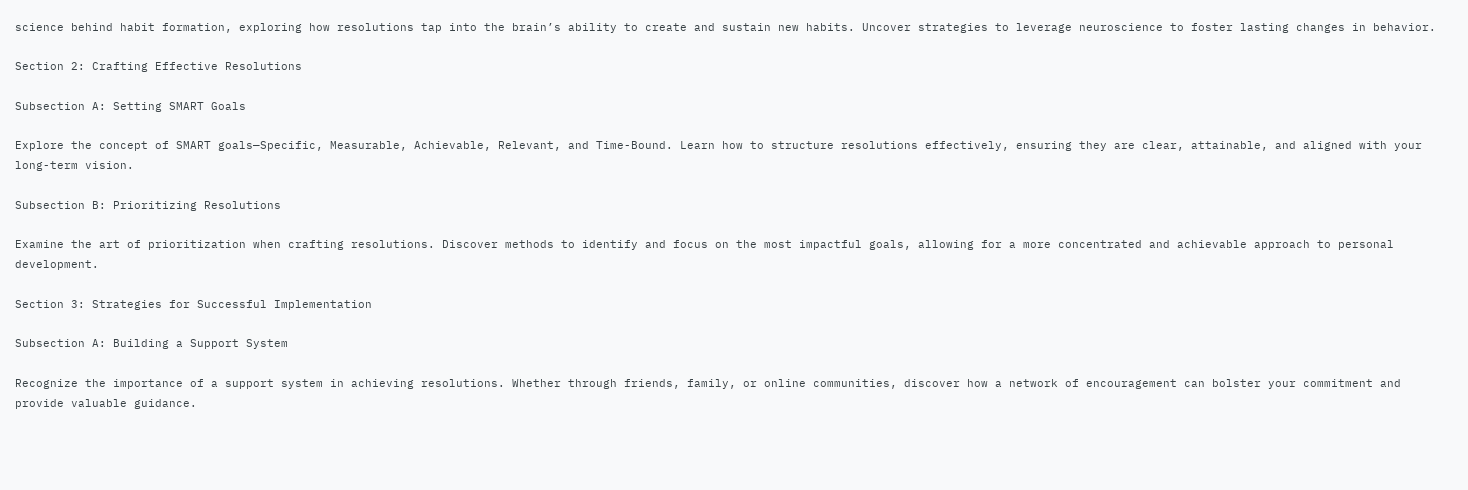science behind habit formation, exploring how resolutions tap into the brain’s ability to create and sustain new habits. Uncover strategies to leverage neuroscience to foster lasting changes in behavior.

Section 2: Crafting Effective Resolutions

Subsection A: Setting SMART Goals

Explore the concept of SMART goals—Specific, Measurable, Achievable, Relevant, and Time-Bound. Learn how to structure resolutions effectively, ensuring they are clear, attainable, and aligned with your long-term vision.

Subsection B: Prioritizing Resolutions

Examine the art of prioritization when crafting resolutions. Discover methods to identify and focus on the most impactful goals, allowing for a more concentrated and achievable approach to personal development.

Section 3: Strategies for Successful Implementation

Subsection A: Building a Support System

Recognize the importance of a support system in achieving resolutions. Whether through friends, family, or online communities, discover how a network of encouragement can bolster your commitment and provide valuable guidance.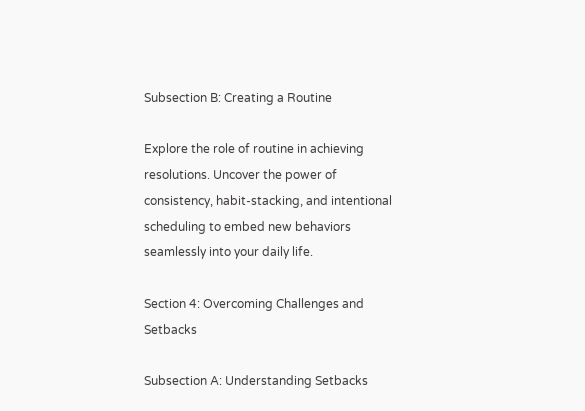Subsection B: Creating a Routine

Explore the role of routine in achieving resolutions. Uncover the power of consistency, habit-stacking, and intentional scheduling to embed new behaviors seamlessly into your daily life.

Section 4: Overcoming Challenges and Setbacks

Subsection A: Understanding Setbacks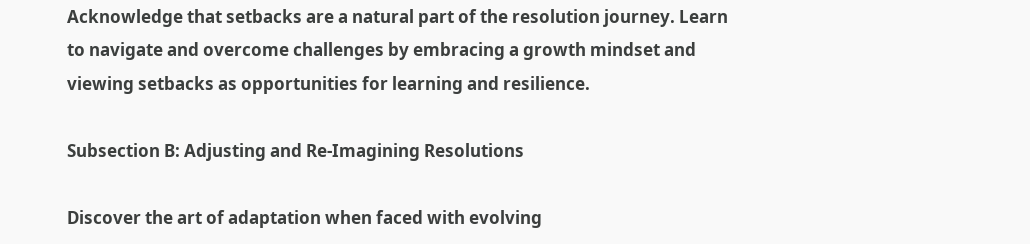Acknowledge that setbacks are a natural part of the resolution journey. Learn to navigate and overcome challenges by embracing a growth mindset and viewing setbacks as opportunities for learning and resilience.

Subsection B: Adjusting and Re-Imagining Resolutions

Discover the art of adaptation when faced with evolving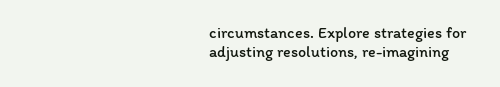circumstances. Explore strategies for adjusting resolutions, re-imagining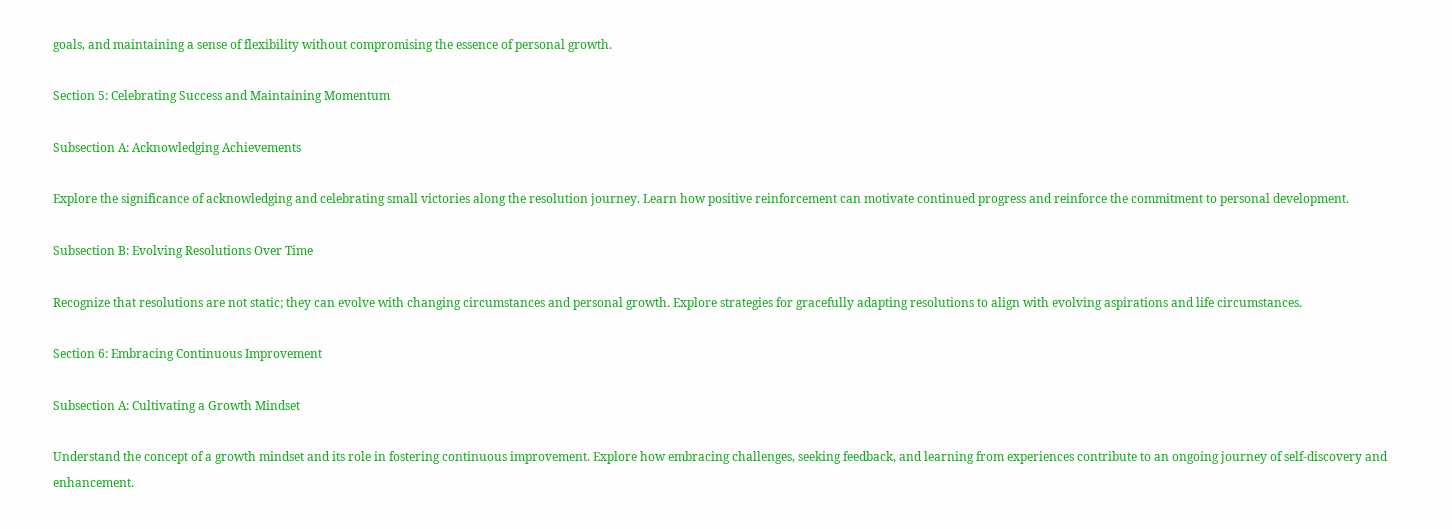goals, and maintaining a sense of flexibility without compromising the essence of personal growth.

Section 5: Celebrating Success and Maintaining Momentum

Subsection A: Acknowledging Achievements

Explore the significance of acknowledging and celebrating small victories along the resolution journey. Learn how positive reinforcement can motivate continued progress and reinforce the commitment to personal development.

Subsection B: Evolving Resolutions Over Time

Recognize that resolutions are not static; they can evolve with changing circumstances and personal growth. Explore strategies for gracefully adapting resolutions to align with evolving aspirations and life circumstances.

Section 6: Embracing Continuous Improvement

Subsection A: Cultivating a Growth Mindset

Understand the concept of a growth mindset and its role in fostering continuous improvement. Explore how embracing challenges, seeking feedback, and learning from experiences contribute to an ongoing journey of self-discovery and enhancement.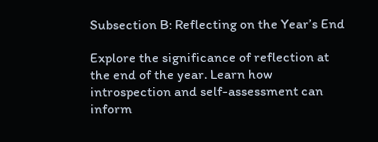Subsection B: Reflecting on the Year’s End

Explore the significance of reflection at the end of the year. Learn how introspection and self-assessment can inform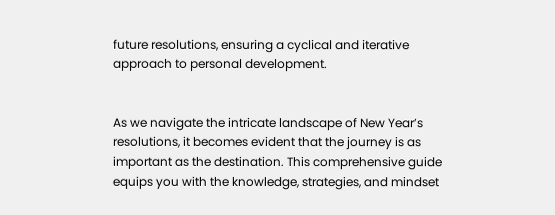future resolutions, ensuring a cyclical and iterative approach to personal development.


As we navigate the intricate landscape of New Year’s resolutions, it becomes evident that the journey is as important as the destination. This comprehensive guide equips you with the knowledge, strategies, and mindset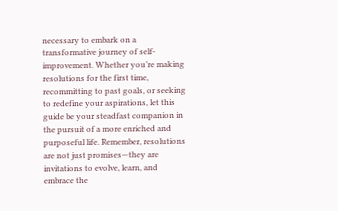necessary to embark on a transformative journey of self-improvement. Whether you’re making resolutions for the first time, recommitting to past goals, or seeking to redefine your aspirations, let this guide be your steadfast companion in the pursuit of a more enriched and purposeful life. Remember, resolutions are not just promises—they are invitations to evolve, learn, and embrace the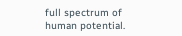full spectrum of human potential.